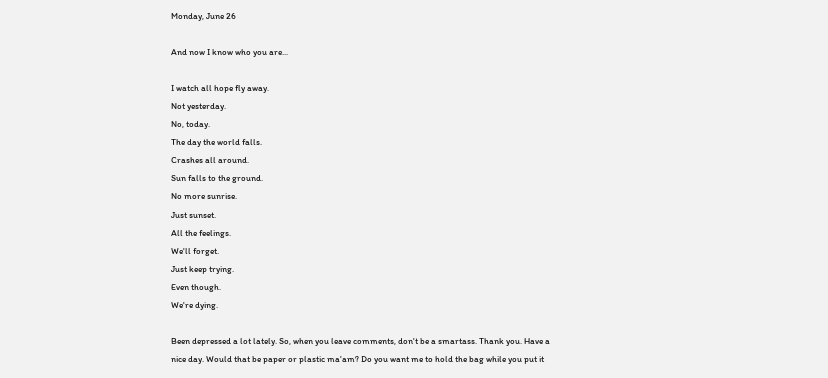Monday, June 26

And now I know who you are...

I watch all hope fly away.
Not yesterday.
No, today.
The day the world falls.
Crashes all around.
Sun falls to the ground.
No more sunrise.
Just sunset.
All the feelings.
We'll forget.
Just keep trying.
Even though.
We're dying.

Been depressed a lot lately. So, when you leave comments, don't be a smartass. Thank you. Have a nice day. Would that be paper or plastic ma'am? Do you want me to hold the bag while you put it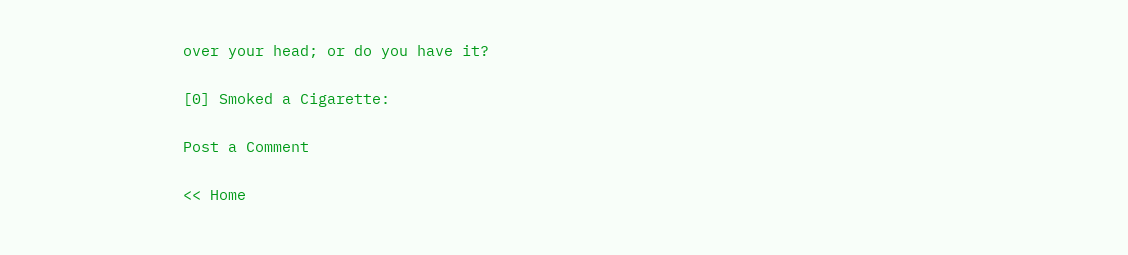over your head; or do you have it?

[0] Smoked a Cigarette:

Post a Comment

<< Home